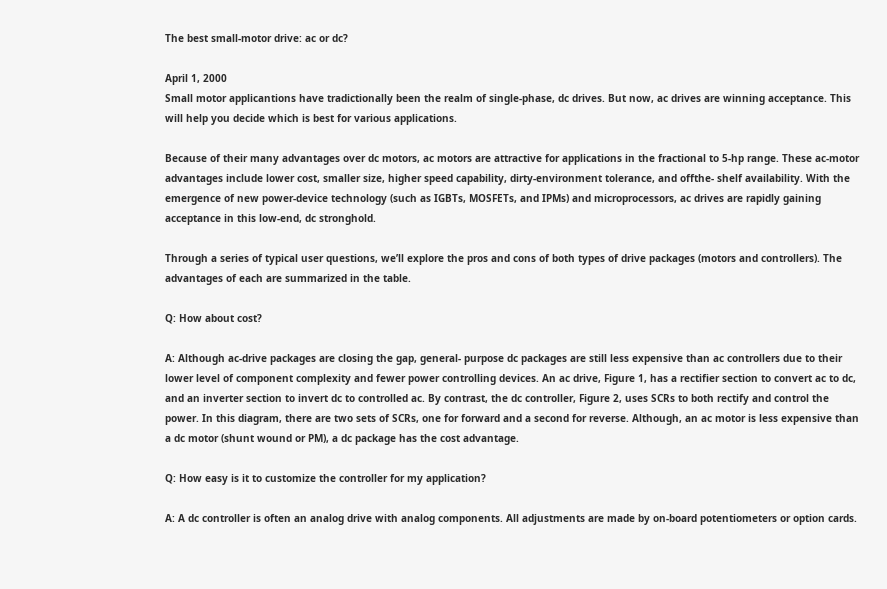The best small-motor drive: ac or dc?

April 1, 2000
Small motor applicantions have tradictionally been the realm of single-phase, dc drives. But now, ac drives are winning acceptance. This will help you decide which is best for various applications.

Because of their many advantages over dc motors, ac motors are attractive for applications in the fractional to 5-hp range. These ac-motor advantages include lower cost, smaller size, higher speed capability, dirty-environment tolerance, and offthe- shelf availability. With the emergence of new power-device technology (such as IGBTs, MOSFETs, and IPMs) and microprocessors, ac drives are rapidly gaining acceptance in this low-end, dc stronghold.

Through a series of typical user questions, we’ll explore the pros and cons of both types of drive packages (motors and controllers). The advantages of each are summarized in the table.

Q: How about cost?

A: Although ac-drive packages are closing the gap, general- purpose dc packages are still less expensive than ac controllers due to their lower level of component complexity and fewer power controlling devices. An ac drive, Figure 1, has a rectifier section to convert ac to dc, and an inverter section to invert dc to controlled ac. By contrast, the dc controller, Figure 2, uses SCRs to both rectify and control the power. In this diagram, there are two sets of SCRs, one for forward and a second for reverse. Although, an ac motor is less expensive than a dc motor (shunt wound or PM), a dc package has the cost advantage.

Q: How easy is it to customize the controller for my application?

A: A dc controller is often an analog drive with analog components. All adjustments are made by on-board potentiometers or option cards.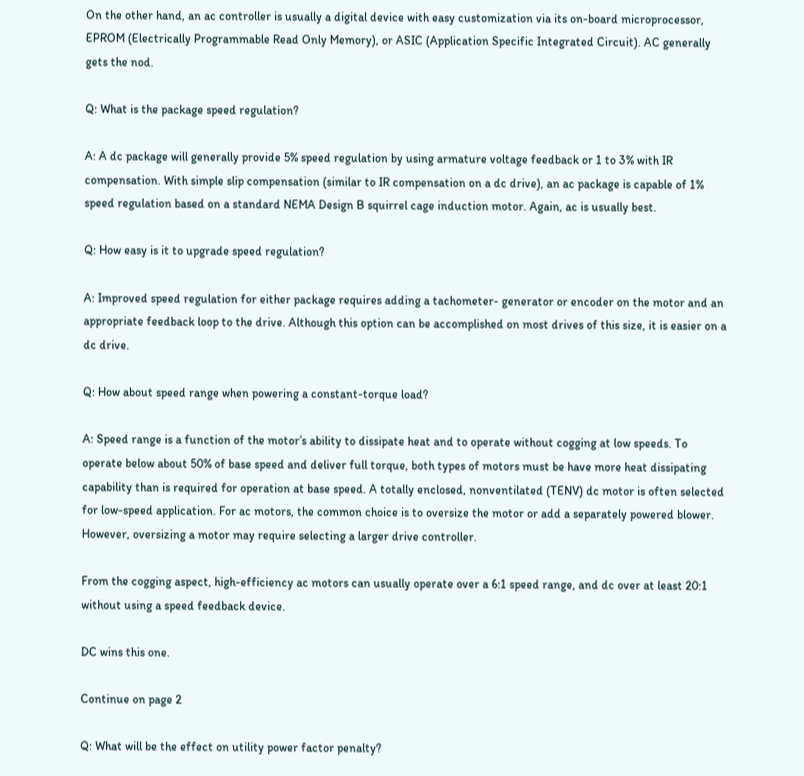On the other hand, an ac controller is usually a digital device with easy customization via its on-board microprocessor, EPROM (Electrically Programmable Read Only Memory), or ASIC (Application Specific Integrated Circuit). AC generally gets the nod.

Q: What is the package speed regulation?

A: A dc package will generally provide 5% speed regulation by using armature voltage feedback or 1 to 3% with IR compensation. With simple slip compensation (similar to IR compensation on a dc drive), an ac package is capable of 1% speed regulation based on a standard NEMA Design B squirrel cage induction motor. Again, ac is usually best.

Q: How easy is it to upgrade speed regulation?

A: Improved speed regulation for either package requires adding a tachometer- generator or encoder on the motor and an appropriate feedback loop to the drive. Although this option can be accomplished on most drives of this size, it is easier on a dc drive.

Q: How about speed range when powering a constant-torque load?

A: Speed range is a function of the motor’s ability to dissipate heat and to operate without cogging at low speeds. To operate below about 50% of base speed and deliver full torque, both types of motors must be have more heat dissipating capability than is required for operation at base speed. A totally enclosed, nonventilated (TENV) dc motor is often selected for low-speed application. For ac motors, the common choice is to oversize the motor or add a separately powered blower. However, oversizing a motor may require selecting a larger drive controller.

From the cogging aspect, high-efficiency ac motors can usually operate over a 6:1 speed range, and dc over at least 20:1 without using a speed feedback device.

DC wins this one.

Continue on page 2

Q: What will be the effect on utility power factor penalty?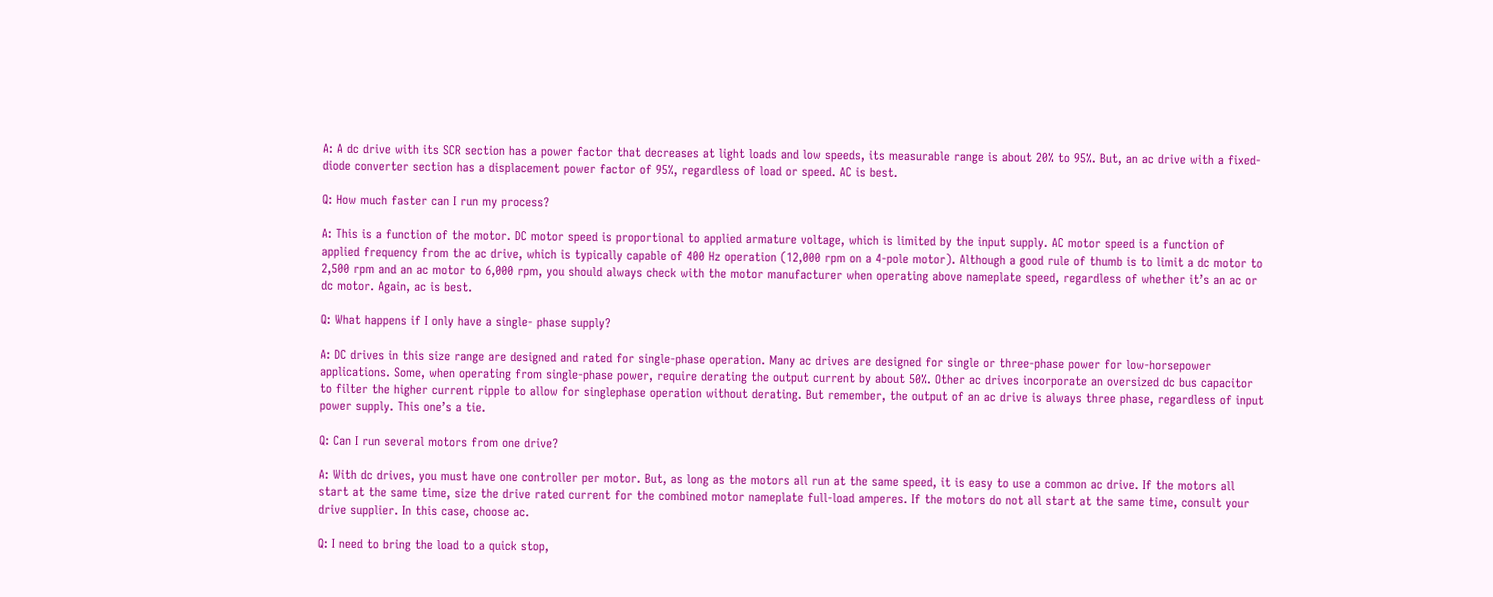A: A dc drive with its SCR section has a power factor that decreases at light loads and low speeds, its measurable range is about 20% to 95%. But, an ac drive with a fixed-diode converter section has a displacement power factor of 95%, regardless of load or speed. AC is best.

Q: How much faster can I run my process?

A: This is a function of the motor. DC motor speed is proportional to applied armature voltage, which is limited by the input supply. AC motor speed is a function of applied frequency from the ac drive, which is typically capable of 400 Hz operation (12,000 rpm on a 4-pole motor). Although a good rule of thumb is to limit a dc motor to 2,500 rpm and an ac motor to 6,000 rpm, you should always check with the motor manufacturer when operating above nameplate speed, regardless of whether it’s an ac or dc motor. Again, ac is best.

Q: What happens if I only have a single- phase supply?

A: DC drives in this size range are designed and rated for single-phase operation. Many ac drives are designed for single or three-phase power for low-horsepower applications. Some, when operating from single-phase power, require derating the output current by about 50%. Other ac drives incorporate an oversized dc bus capacitor to filter the higher current ripple to allow for singlephase operation without derating. But remember, the output of an ac drive is always three phase, regardless of input power supply. This one’s a tie.

Q: Can I run several motors from one drive?

A: With dc drives, you must have one controller per motor. But, as long as the motors all run at the same speed, it is easy to use a common ac drive. If the motors all start at the same time, size the drive rated current for the combined motor nameplate full-load amperes. If the motors do not all start at the same time, consult your drive supplier. In this case, choose ac.

Q: I need to bring the load to a quick stop,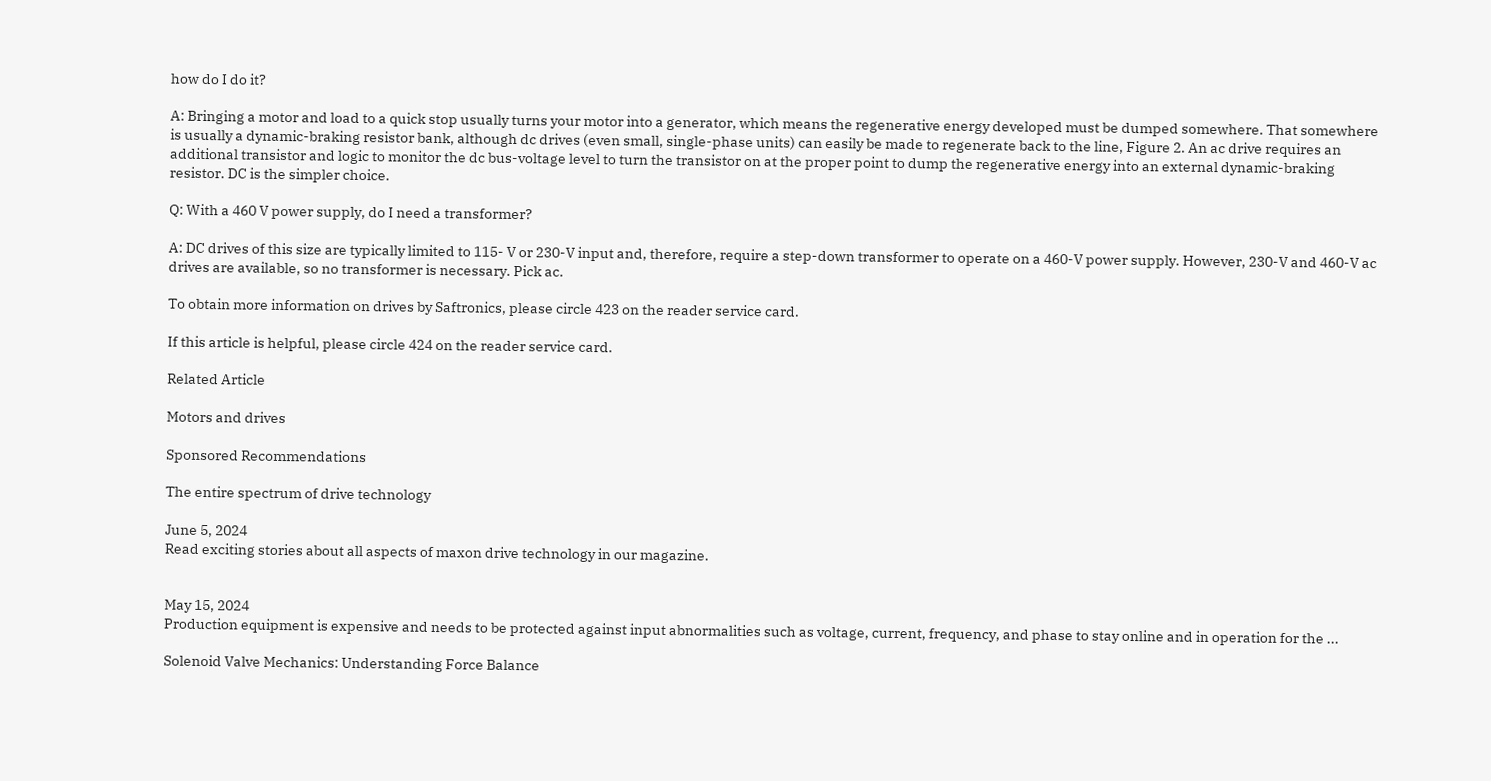how do I do it?

A: Bringing a motor and load to a quick stop usually turns your motor into a generator, which means the regenerative energy developed must be dumped somewhere. That somewhere is usually a dynamic-braking resistor bank, although dc drives (even small, single-phase units) can easily be made to regenerate back to the line, Figure 2. An ac drive requires an additional transistor and logic to monitor the dc bus-voltage level to turn the transistor on at the proper point to dump the regenerative energy into an external dynamic-braking resistor. DC is the simpler choice.

Q: With a 460 V power supply, do I need a transformer?

A: DC drives of this size are typically limited to 115- V or 230-V input and, therefore, require a step-down transformer to operate on a 460-V power supply. However, 230-V and 460-V ac drives are available, so no transformer is necessary. Pick ac.

To obtain more information on drives by Saftronics, please circle 423 on the reader service card.

If this article is helpful, please circle 424 on the reader service card.

Related Article

Motors and drives

Sponsored Recommendations

The entire spectrum of drive technology

June 5, 2024
Read exciting stories about all aspects of maxon drive technology in our magazine.


May 15, 2024
Production equipment is expensive and needs to be protected against input abnormalities such as voltage, current, frequency, and phase to stay online and in operation for the ...

Solenoid Valve Mechanics: Understanding Force Balance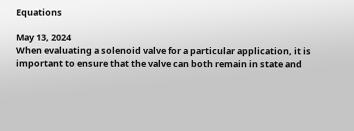Equations

May 13, 2024
When evaluating a solenoid valve for a particular application, it is important to ensure that the valve can both remain in state and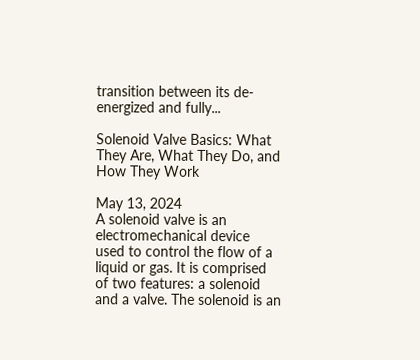transition between its de-energized and fully...

Solenoid Valve Basics: What They Are, What They Do, and How They Work

May 13, 2024
A solenoid valve is an electromechanical device used to control the flow of a liquid or gas. It is comprised of two features: a solenoid and a valve. The solenoid is an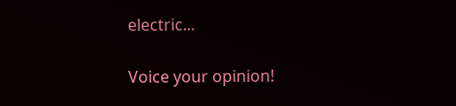electric...

Voice your opinion!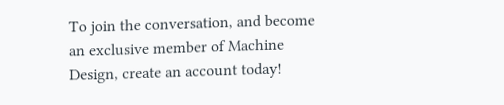To join the conversation, and become an exclusive member of Machine Design, create an account today!